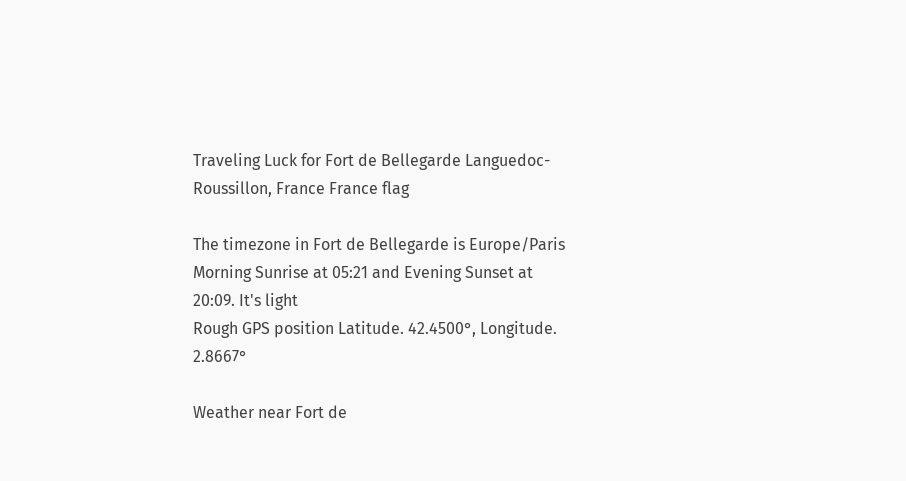Traveling Luck for Fort de Bellegarde Languedoc-Roussillon, France France flag

The timezone in Fort de Bellegarde is Europe/Paris
Morning Sunrise at 05:21 and Evening Sunset at 20:09. It's light
Rough GPS position Latitude. 42.4500°, Longitude. 2.8667°

Weather near Fort de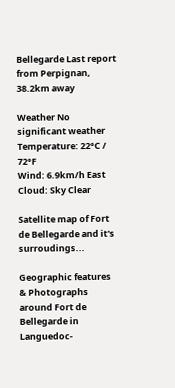Bellegarde Last report from Perpignan, 38.2km away

Weather No significant weather Temperature: 22°C / 72°F
Wind: 6.9km/h East
Cloud: Sky Clear

Satellite map of Fort de Bellegarde and it's surroudings...

Geographic features & Photographs around Fort de Bellegarde in Languedoc-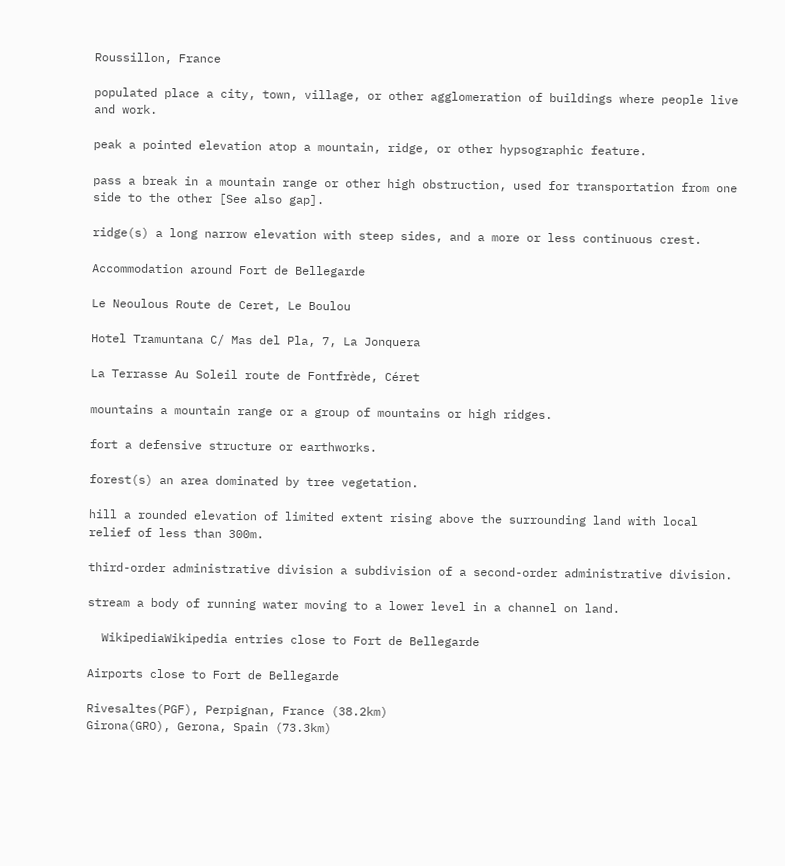Roussillon, France

populated place a city, town, village, or other agglomeration of buildings where people live and work.

peak a pointed elevation atop a mountain, ridge, or other hypsographic feature.

pass a break in a mountain range or other high obstruction, used for transportation from one side to the other [See also gap].

ridge(s) a long narrow elevation with steep sides, and a more or less continuous crest.

Accommodation around Fort de Bellegarde

Le Neoulous Route de Ceret, Le Boulou

Hotel Tramuntana C/ Mas del Pla, 7, La Jonquera

La Terrasse Au Soleil route de Fontfrède, Céret

mountains a mountain range or a group of mountains or high ridges.

fort a defensive structure or earthworks.

forest(s) an area dominated by tree vegetation.

hill a rounded elevation of limited extent rising above the surrounding land with local relief of less than 300m.

third-order administrative division a subdivision of a second-order administrative division.

stream a body of running water moving to a lower level in a channel on land.

  WikipediaWikipedia entries close to Fort de Bellegarde

Airports close to Fort de Bellegarde

Rivesaltes(PGF), Perpignan, France (38.2km)
Girona(GRO), Gerona, Spain (73.3km)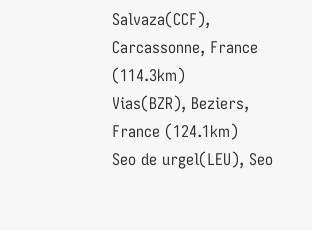Salvaza(CCF), Carcassonne, France (114.3km)
Vias(BZR), Beziers, France (124.1km)
Seo de urgel(LEU), Seo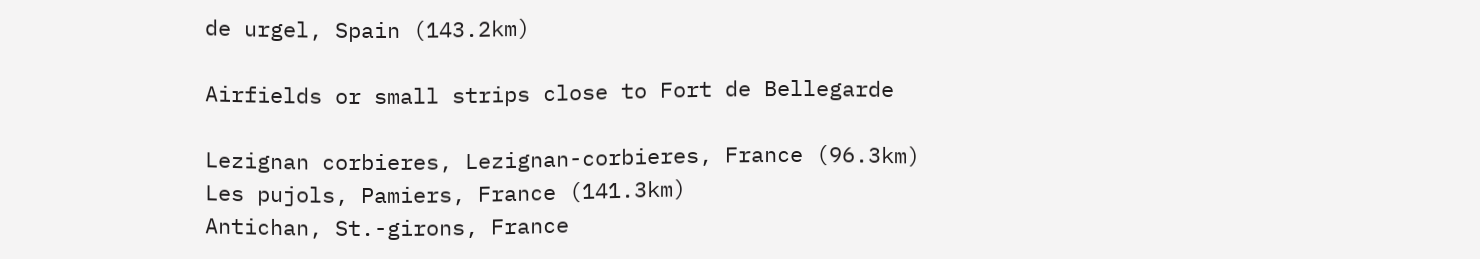de urgel, Spain (143.2km)

Airfields or small strips close to Fort de Bellegarde

Lezignan corbieres, Lezignan-corbieres, France (96.3km)
Les pujols, Pamiers, France (141.3km)
Antichan, St.-girons, France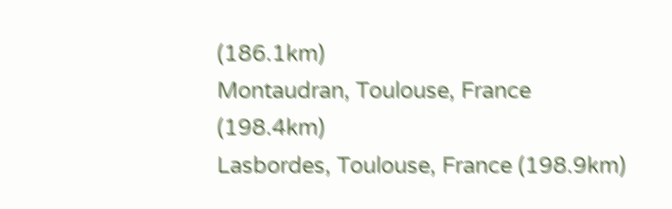(186.1km)
Montaudran, Toulouse, France (198.4km)
Lasbordes, Toulouse, France (198.9km)